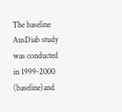The baseline AusDiab study was conducted in 1999-2000 (baseline)and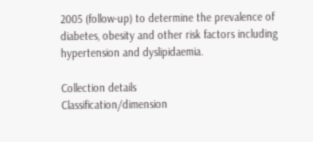2005 (follow-up) to determine the prevalence of diabetes, obesity and other risk factors including hypertension and dyslipidaemia.

Collection details
Classification/dimension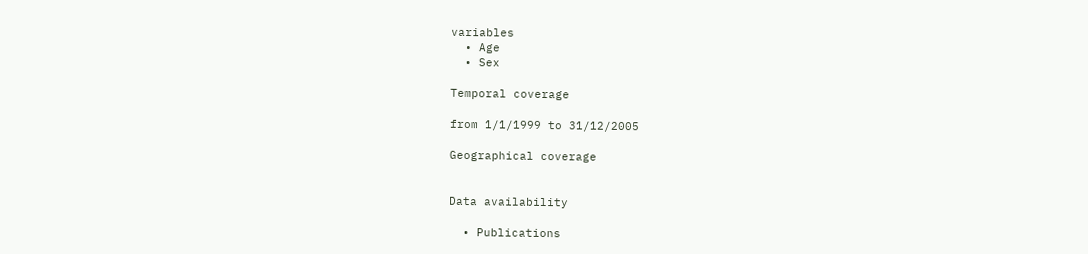variables
  • Age
  • Sex

Temporal coverage

from 1/1/1999 to 31/12/2005

Geographical coverage


Data availability

  • Publications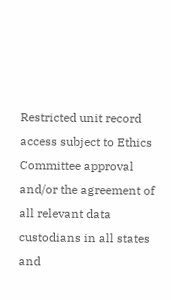Restricted unit record access subject to Ethics Committee approval and/or the agreement of all relevant data custodians in all states and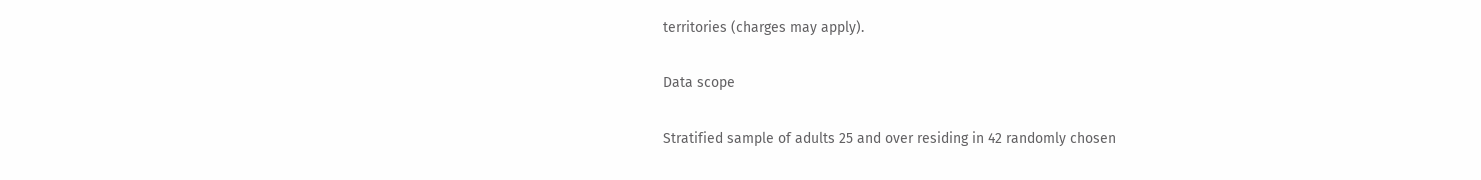territories (charges may apply).

Data scope

Stratified sample of adults 25 and over residing in 42 randomly chosen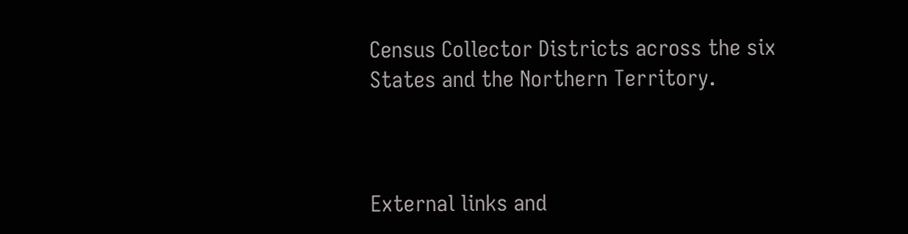Census Collector Districts across the six States and the Northern Territory.



External links and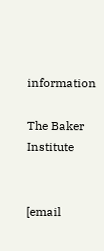information

The Baker Institute


[email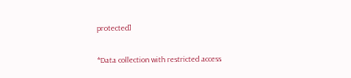protected]

*Data collection with restricted access